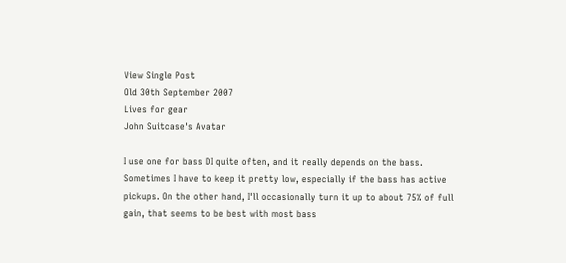View Single Post
Old 30th September 2007
Lives for gear
John Suitcase's Avatar

I use one for bass DI quite often, and it really depends on the bass. Sometimes I have to keep it pretty low, especially if the bass has active pickups. On the other hand, I'll occasionally turn it up to about 75% of full gain, that seems to be best with most bass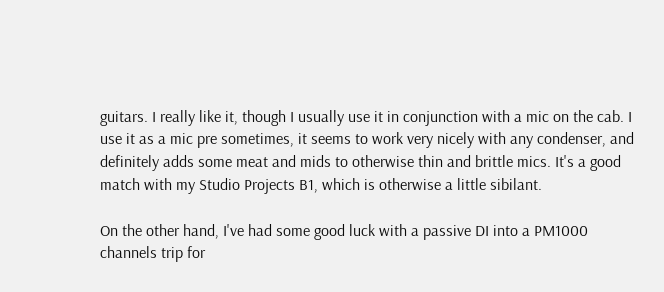guitars. I really like it, though I usually use it in conjunction with a mic on the cab. I use it as a mic pre sometimes, it seems to work very nicely with any condenser, and definitely adds some meat and mids to otherwise thin and brittle mics. It's a good match with my Studio Projects B1, which is otherwise a little sibilant.

On the other hand, I've had some good luck with a passive DI into a PM1000 channels trip for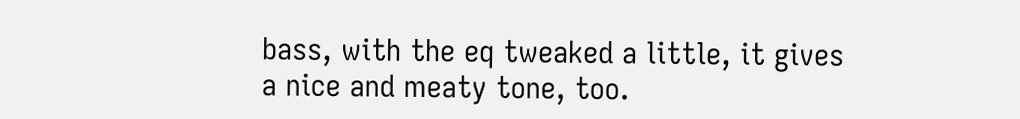bass, with the eq tweaked a little, it gives a nice and meaty tone, too.